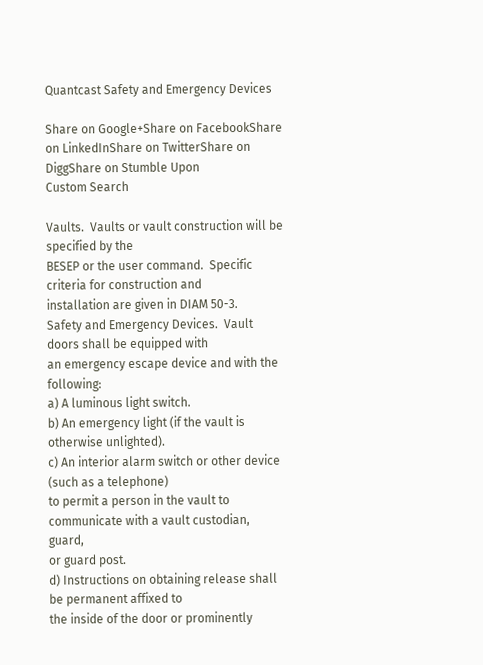Quantcast Safety and Emergency Devices

Share on Google+Share on FacebookShare on LinkedInShare on TwitterShare on DiggShare on Stumble Upon
Custom Search

Vaults.  Vaults or vault construction will be specified by the
BESEP or the user command.  Specific criteria for construction and
installation are given in DIAM 50-3.
Safety and Emergency Devices.  Vault doors shall be equipped with
an emergency escape device and with the following:
a) A luminous light switch.
b) An emergency light (if the vault is otherwise unlighted).
c) An interior alarm switch or other device (such as a telephone)
to permit a person in the vault to communicate with a vault custodian, guard,
or guard post.
d) Instructions on obtaining release shall be permanent affixed to
the inside of the door or prominently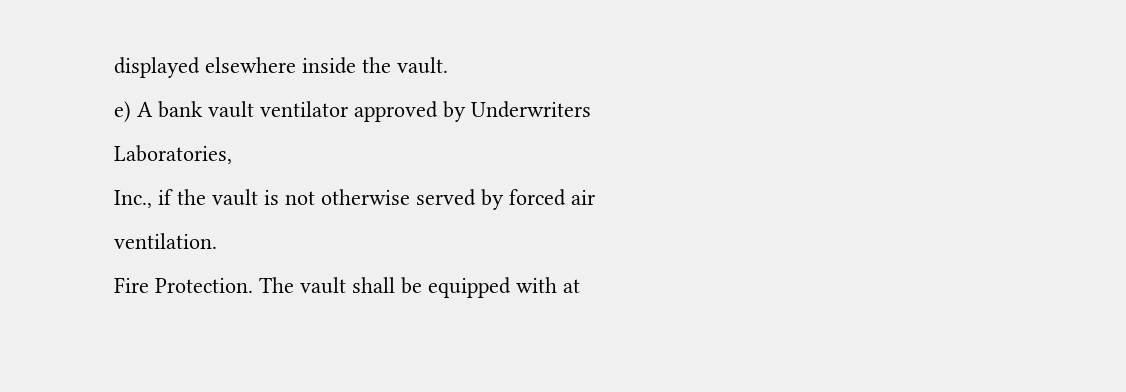displayed elsewhere inside the vault.
e) A bank vault ventilator approved by Underwriters Laboratories,
Inc., if the vault is not otherwise served by forced air ventilation.
Fire Protection. The vault shall be equipped with at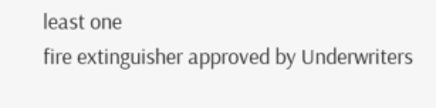least one
fire extinguisher approved by Underwriters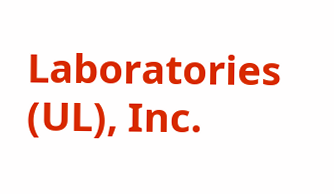Laboratories (UL), Inc.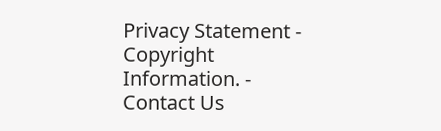Privacy Statement - Copyright Information. - Contact Us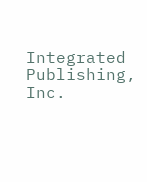Integrated Publishing, Inc.